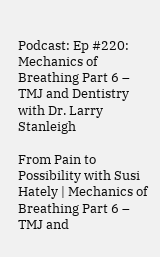Podcast: Ep #220: Mechanics of Breathing Part 6 – TMJ and Dentistry with Dr. Larry Stanleigh

From Pain to Possibility with Susi Hately | Mechanics of Breathing Part 6 – TMJ and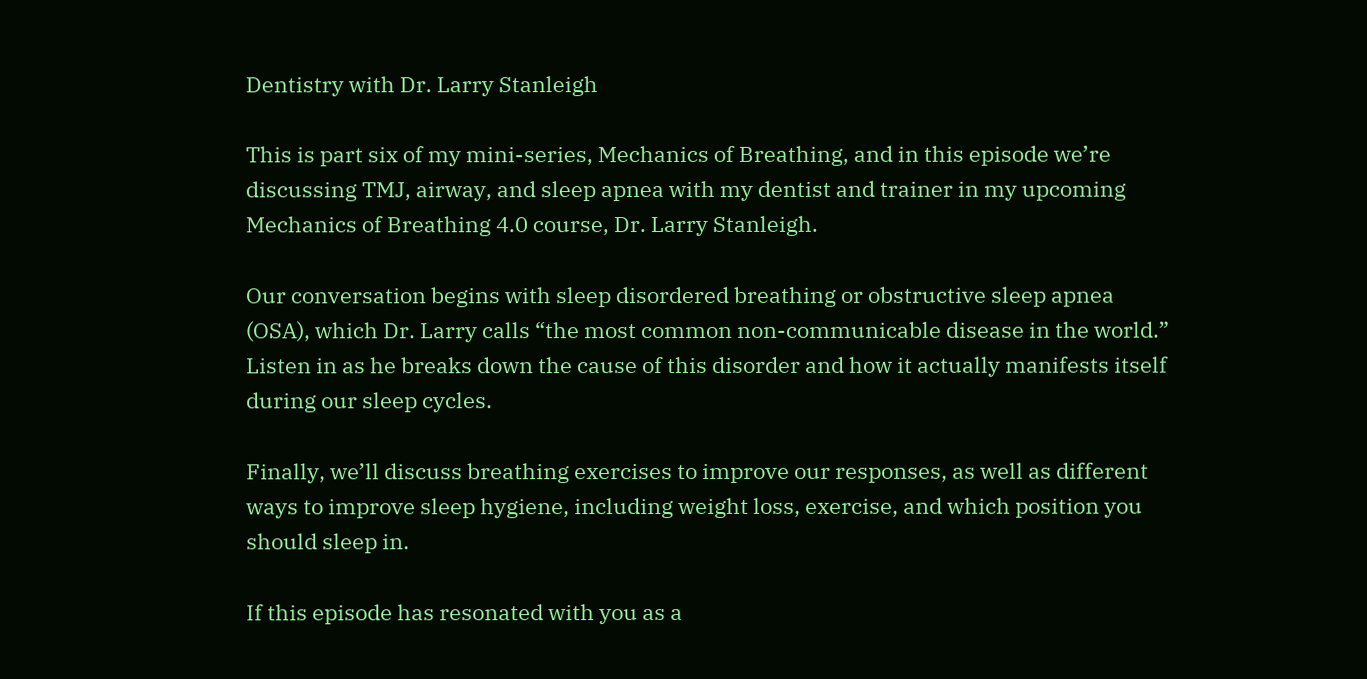Dentistry with Dr. Larry Stanleigh

This is part six of my mini-series, Mechanics of Breathing, and in this episode we’re discussing TMJ, airway, and sleep apnea with my dentist and trainer in my upcoming Mechanics of Breathing 4.0 course, Dr. Larry Stanleigh.

Our conversation begins with sleep disordered breathing or obstructive sleep apnea (OSA), which Dr. Larry calls “the most common non-communicable disease in the world.” Listen in as he breaks down the cause of this disorder and how it actually manifests itself during our sleep cycles.

Finally, we’ll discuss breathing exercises to improve our responses, as well as different ways to improve sleep hygiene, including weight loss, exercise, and which position you should sleep in.

If this episode has resonated with you as a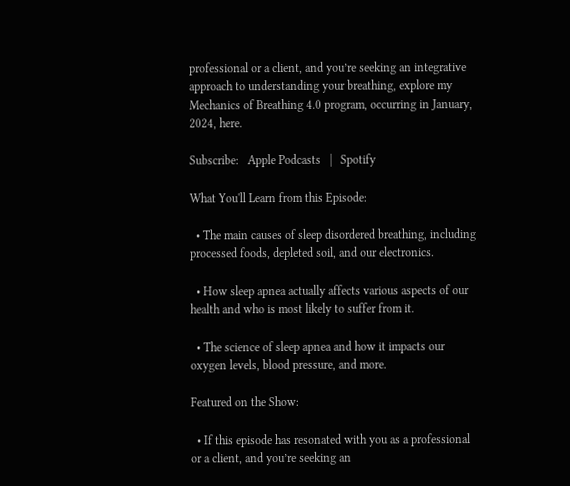professional or a client, and you’re seeking an integrative approach to understanding your breathing, explore my Mechanics of Breathing 4.0 program, occurring in January, 2024, here.

Subscribe:   Apple Podcasts   |   Spotify

What You'll Learn from this Episode:

  • The main causes of sleep disordered breathing, including processed foods, depleted soil, and our electronics.

  • How sleep apnea actually affects various aspects of our health and who is most likely to suffer from it.

  • The science of sleep apnea and how it impacts our oxygen levels, blood pressure, and more.

Featured on the Show:

  • If this episode has resonated with you as a professional or a client, and you’re seeking an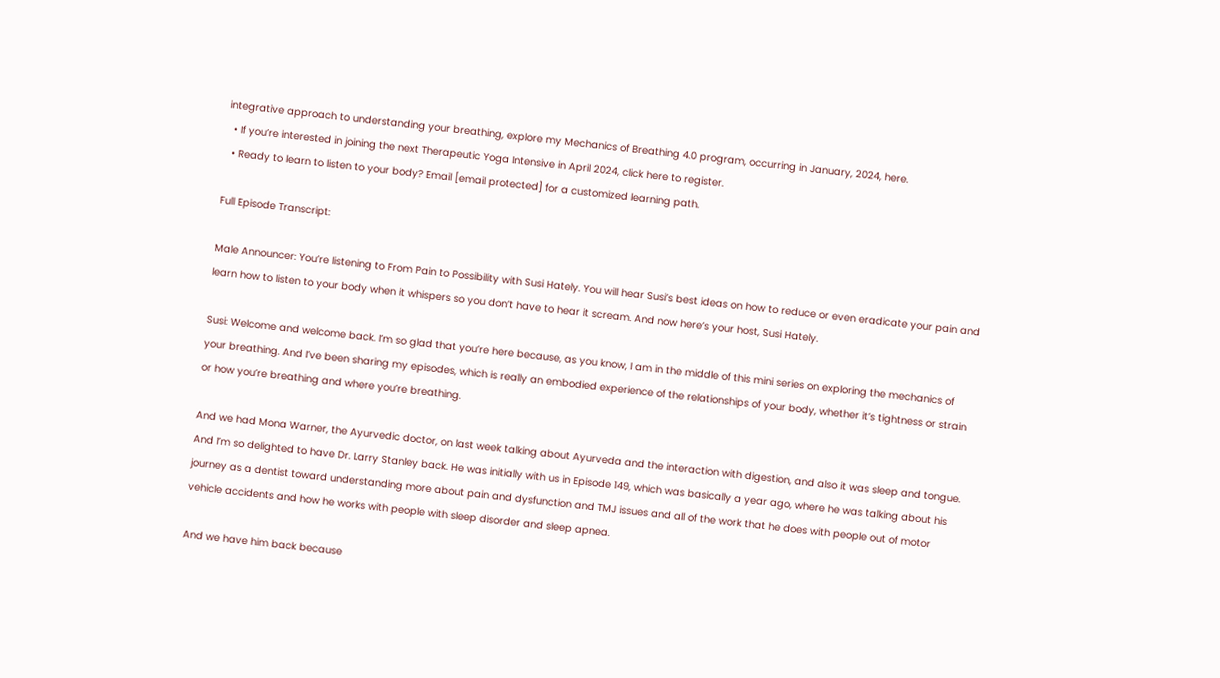integrative approach to understanding your breathing, explore my Mechanics of Breathing 4.0 program, occurring in January, 2024, here.
  • If you’re interested in joining the next Therapeutic Yoga Intensive in April 2024, click here to register.
  • Ready to learn to listen to your body? Email [email protected] for a customized learning path.

Full Episode Transcript:

Male Announcer: You’re listening to From Pain to Possibility with Susi Hately. You will hear Susi’s best ideas on how to reduce or even eradicate your pain and learn how to listen to your body when it whispers so you don’t have to hear it scream. And now here’s your host, Susi Hately.

Susi: Welcome and welcome back. I’m so glad that you’re here because, as you know, I am in the middle of this mini series on exploring the mechanics of your breathing. And I’ve been sharing my episodes, which is really an embodied experience of the relationships of your body, whether it’s tightness or strain or how you’re breathing and where you’re breathing.

And we had Mona Warner, the Ayurvedic doctor, on last week talking about Ayurveda and the interaction with digestion, and also it was sleep and tongue. And I’m so delighted to have Dr. Larry Stanley back. He was initially with us in Episode 149, which was basically a year ago, where he was talking about his journey as a dentist toward understanding more about pain and dysfunction and TMJ issues and all of the work that he does with people out of motor vehicle accidents and how he works with people with sleep disorder and sleep apnea.

And we have him back because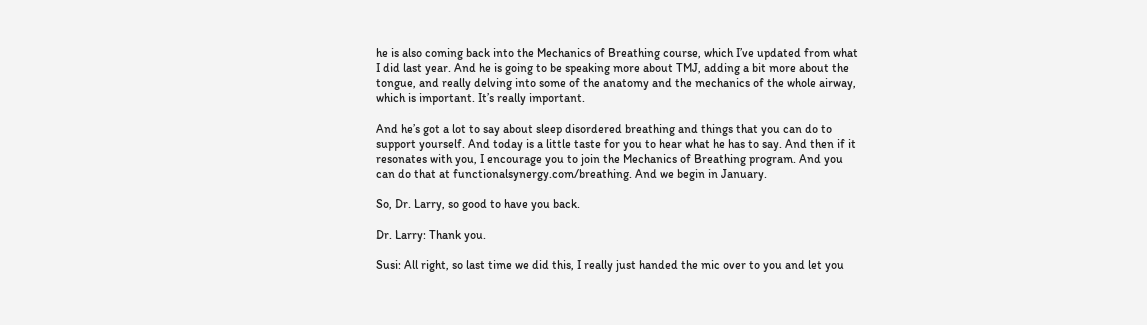he is also coming back into the Mechanics of Breathing course, which I’ve updated from what I did last year. And he is going to be speaking more about TMJ, adding a bit more about the tongue, and really delving into some of the anatomy and the mechanics of the whole airway, which is important. It’s really important.

And he’s got a lot to say about sleep disordered breathing and things that you can do to support yourself. And today is a little taste for you to hear what he has to say. And then if it resonates with you, I encourage you to join the Mechanics of Breathing program. And you can do that at functionalsynergy.com/breathing. And we begin in January.

So, Dr. Larry, so good to have you back.

Dr. Larry: Thank you.

Susi: All right, so last time we did this, I really just handed the mic over to you and let you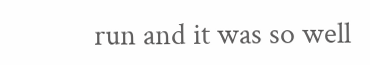run and it was so well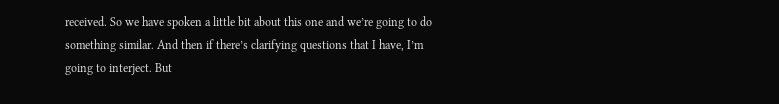received. So we have spoken a little bit about this one and we’re going to do something similar. And then if there’s clarifying questions that I have, I’m going to interject. But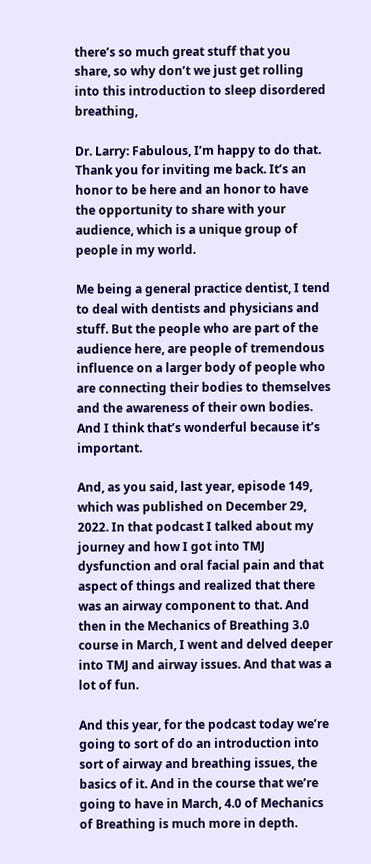there’s so much great stuff that you share, so why don’t we just get rolling into this introduction to sleep disordered breathing,

Dr. Larry: Fabulous, I’m happy to do that. Thank you for inviting me back. It’s an honor to be here and an honor to have the opportunity to share with your audience, which is a unique group of people in my world.

Me being a general practice dentist, I tend to deal with dentists and physicians and stuff. But the people who are part of the audience here, are people of tremendous influence on a larger body of people who are connecting their bodies to themselves and the awareness of their own bodies. And I think that’s wonderful because it’s important.

And, as you said, last year, episode 149, which was published on December 29, 2022. In that podcast I talked about my journey and how I got into TMJ dysfunction and oral facial pain and that aspect of things and realized that there was an airway component to that. And then in the Mechanics of Breathing 3.0 course in March, I went and delved deeper into TMJ and airway issues. And that was a lot of fun.

And this year, for the podcast today we’re going to sort of do an introduction into sort of airway and breathing issues, the basics of it. And in the course that we’re going to have in March, 4.0 of Mechanics of Breathing is much more in depth.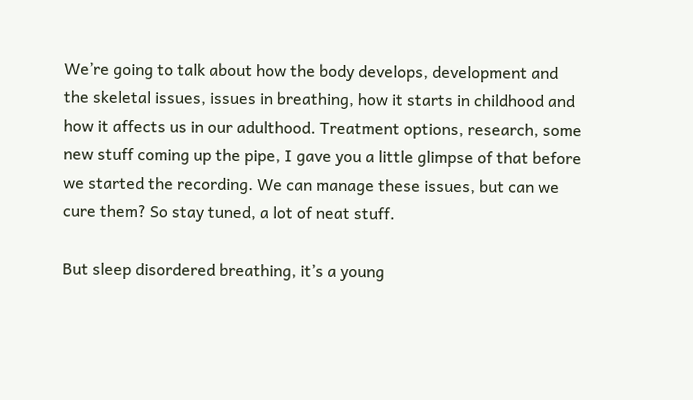We’re going to talk about how the body develops, development and the skeletal issues, issues in breathing, how it starts in childhood and how it affects us in our adulthood. Treatment options, research, some new stuff coming up the pipe, I gave you a little glimpse of that before we started the recording. We can manage these issues, but can we cure them? So stay tuned, a lot of neat stuff.

But sleep disordered breathing, it’s a young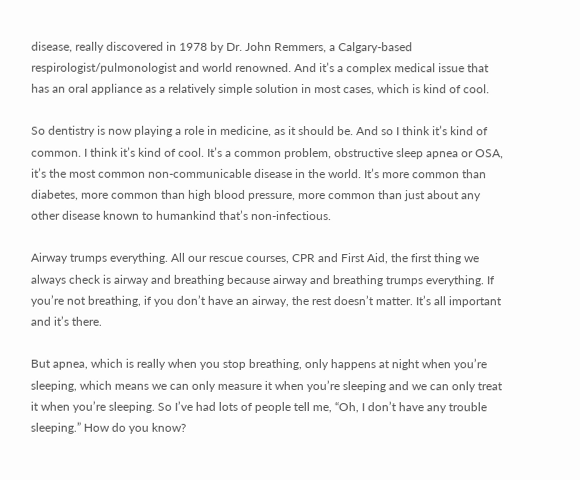disease, really discovered in 1978 by Dr. John Remmers, a Calgary-based respirologist/pulmonologist and world renowned. And it’s a complex medical issue that has an oral appliance as a relatively simple solution in most cases, which is kind of cool.

So dentistry is now playing a role in medicine, as it should be. And so I think it’s kind of common. I think it’s kind of cool. It’s a common problem, obstructive sleep apnea or OSA, it’s the most common non-communicable disease in the world. It’s more common than diabetes, more common than high blood pressure, more common than just about any other disease known to humankind that’s non-infectious.

Airway trumps everything. All our rescue courses, CPR and First Aid, the first thing we always check is airway and breathing because airway and breathing trumps everything. If you’re not breathing, if you don’t have an airway, the rest doesn’t matter. It’s all important and it’s there.

But apnea, which is really when you stop breathing, only happens at night when you’re sleeping, which means we can only measure it when you’re sleeping and we can only treat it when you’re sleeping. So I’ve had lots of people tell me, “Oh, I don’t have any trouble sleeping.” How do you know?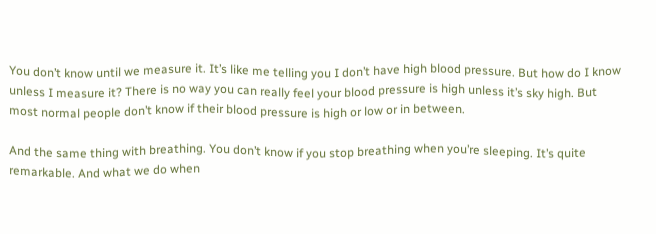You don’t know until we measure it. It’s like me telling you I don’t have high blood pressure. But how do I know unless I measure it? There is no way you can really feel your blood pressure is high unless it’s sky high. But most normal people don’t know if their blood pressure is high or low or in between.

And the same thing with breathing. You don’t know if you stop breathing when you’re sleeping. It’s quite remarkable. And what we do when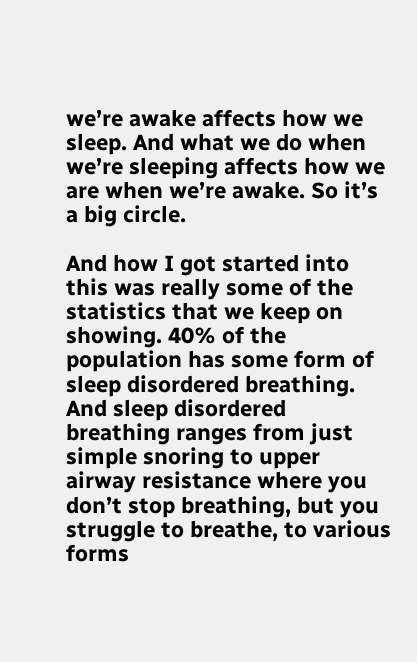we’re awake affects how we sleep. And what we do when we’re sleeping affects how we are when we’re awake. So it’s a big circle.

And how I got started into this was really some of the statistics that we keep on showing. 40% of the population has some form of sleep disordered breathing. And sleep disordered breathing ranges from just simple snoring to upper airway resistance where you don’t stop breathing, but you struggle to breathe, to various forms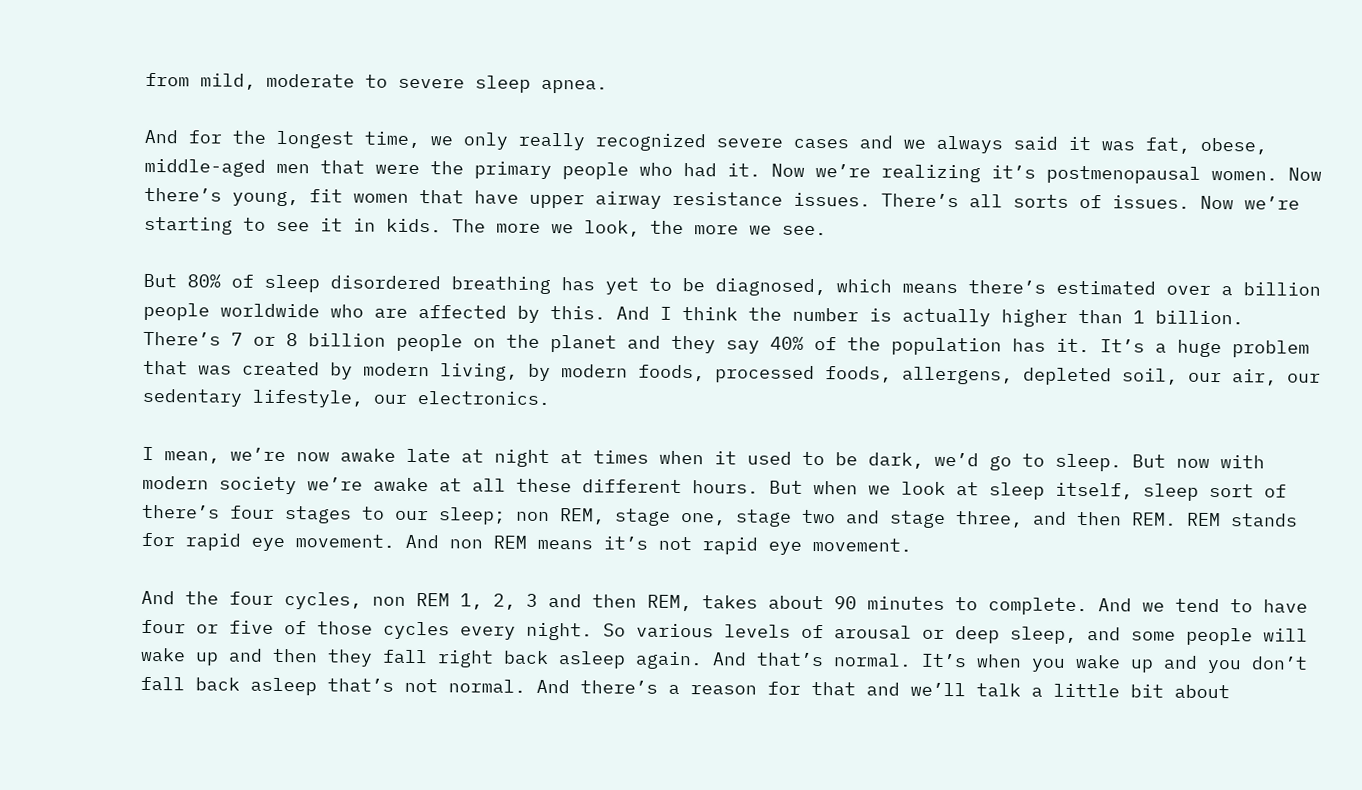from mild, moderate to severe sleep apnea.

And for the longest time, we only really recognized severe cases and we always said it was fat, obese, middle-aged men that were the primary people who had it. Now we’re realizing it’s postmenopausal women. Now there’s young, fit women that have upper airway resistance issues. There’s all sorts of issues. Now we’re starting to see it in kids. The more we look, the more we see.

But 80% of sleep disordered breathing has yet to be diagnosed, which means there’s estimated over a billion people worldwide who are affected by this. And I think the number is actually higher than 1 billion. There’s 7 or 8 billion people on the planet and they say 40% of the population has it. It’s a huge problem that was created by modern living, by modern foods, processed foods, allergens, depleted soil, our air, our sedentary lifestyle, our electronics.

I mean, we’re now awake late at night at times when it used to be dark, we’d go to sleep. But now with modern society we’re awake at all these different hours. But when we look at sleep itself, sleep sort of there’s four stages to our sleep; non REM, stage one, stage two and stage three, and then REM. REM stands for rapid eye movement. And non REM means it’s not rapid eye movement.

And the four cycles, non REM 1, 2, 3 and then REM, takes about 90 minutes to complete. And we tend to have four or five of those cycles every night. So various levels of arousal or deep sleep, and some people will wake up and then they fall right back asleep again. And that’s normal. It’s when you wake up and you don’t fall back asleep that’s not normal. And there’s a reason for that and we’ll talk a little bit about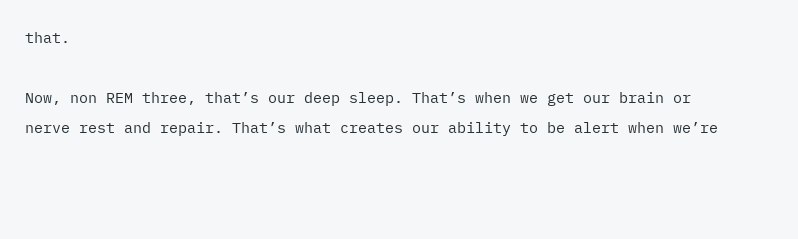that.

Now, non REM three, that’s our deep sleep. That’s when we get our brain or nerve rest and repair. That’s what creates our ability to be alert when we’re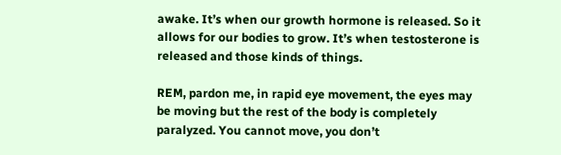awake. It’s when our growth hormone is released. So it allows for our bodies to grow. It’s when testosterone is released and those kinds of things.

REM, pardon me, in rapid eye movement, the eyes may be moving but the rest of the body is completely paralyzed. You cannot move, you don’t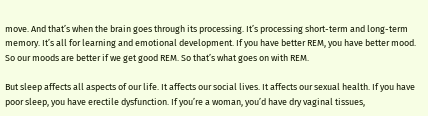move. And that’s when the brain goes through its processing. It’s processing short-term and long-term memory. It’s all for learning and emotional development. If you have better REM, you have better mood. So our moods are better if we get good REM. So that’s what goes on with REM.

But sleep affects all aspects of our life. It affects our social lives. It affects our sexual health. If you have poor sleep, you have erectile dysfunction. If you’re a woman, you’d have dry vaginal tissues,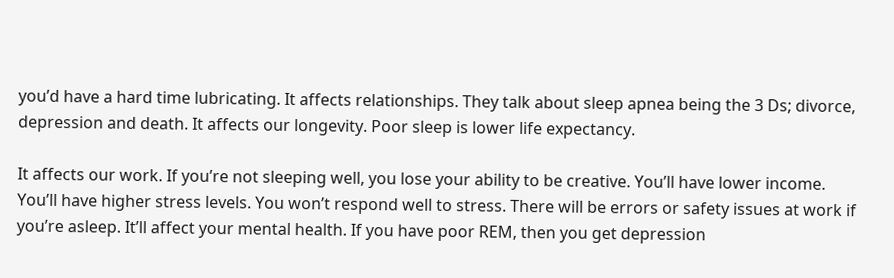you’d have a hard time lubricating. It affects relationships. They talk about sleep apnea being the 3 Ds; divorce, depression and death. It affects our longevity. Poor sleep is lower life expectancy.

It affects our work. If you’re not sleeping well, you lose your ability to be creative. You’ll have lower income. You’ll have higher stress levels. You won’t respond well to stress. There will be errors or safety issues at work if you’re asleep. It’ll affect your mental health. If you have poor REM, then you get depression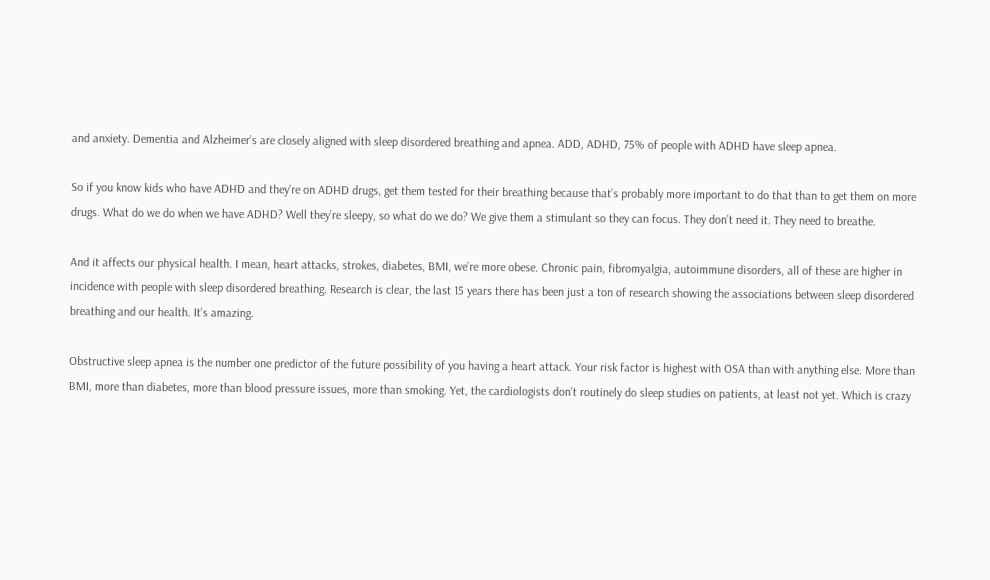and anxiety. Dementia and Alzheimer’s are closely aligned with sleep disordered breathing and apnea. ADD, ADHD, 75% of people with ADHD have sleep apnea.

So if you know kids who have ADHD and they’re on ADHD drugs, get them tested for their breathing because that’s probably more important to do that than to get them on more drugs. What do we do when we have ADHD? Well they’re sleepy, so what do we do? We give them a stimulant so they can focus. They don’t need it. They need to breathe.

And it affects our physical health. I mean, heart attacks, strokes, diabetes, BMI, we’re more obese. Chronic pain, fibromyalgia, autoimmune disorders, all of these are higher in incidence with people with sleep disordered breathing. Research is clear, the last 15 years there has been just a ton of research showing the associations between sleep disordered breathing and our health. It’s amazing.

Obstructive sleep apnea is the number one predictor of the future possibility of you having a heart attack. Your risk factor is highest with OSA than with anything else. More than BMI, more than diabetes, more than blood pressure issues, more than smoking. Yet, the cardiologists don’t routinely do sleep studies on patients, at least not yet. Which is crazy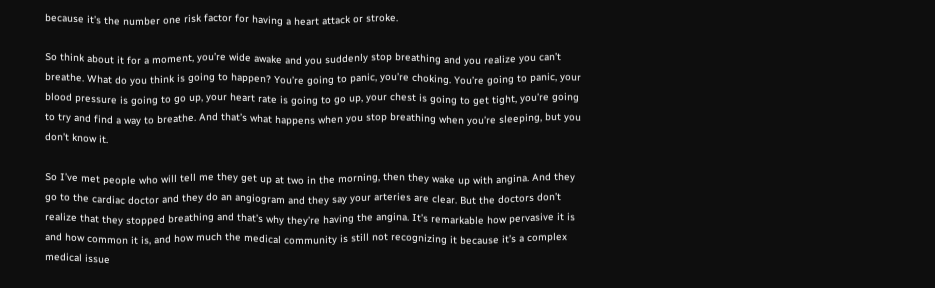because it’s the number one risk factor for having a heart attack or stroke.

So think about it for a moment, you’re wide awake and you suddenly stop breathing and you realize you can’t breathe. What do you think is going to happen? You’re going to panic, you’re choking. You’re going to panic, your blood pressure is going to go up, your heart rate is going to go up, your chest is going to get tight, you’re going to try and find a way to breathe. And that’s what happens when you stop breathing when you’re sleeping, but you don’t know it.

So I’ve met people who will tell me they get up at two in the morning, then they wake up with angina. And they go to the cardiac doctor and they do an angiogram and they say your arteries are clear. But the doctors don’t realize that they stopped breathing and that’s why they’re having the angina. It’s remarkable how pervasive it is and how common it is, and how much the medical community is still not recognizing it because it’s a complex medical issue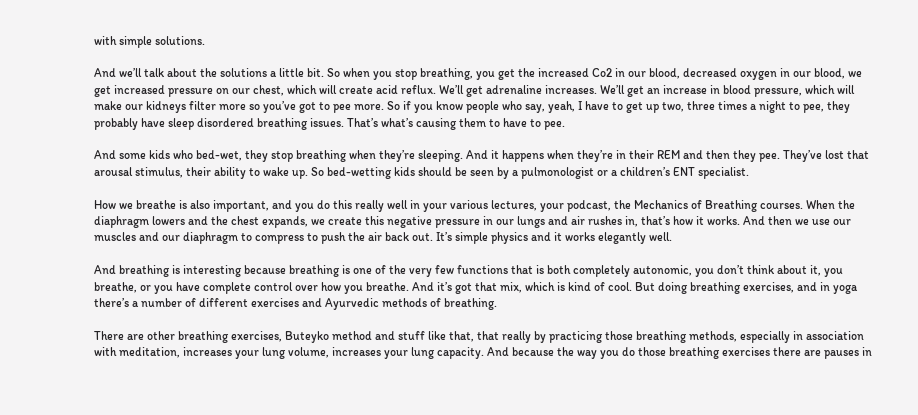with simple solutions.

And we’ll talk about the solutions a little bit. So when you stop breathing, you get the increased Co2 in our blood, decreased oxygen in our blood, we get increased pressure on our chest, which will create acid reflux. We’ll get adrenaline increases. We’ll get an increase in blood pressure, which will make our kidneys filter more so you’ve got to pee more. So if you know people who say, yeah, I have to get up two, three times a night to pee, they probably have sleep disordered breathing issues. That’s what’s causing them to have to pee.

And some kids who bed-wet, they stop breathing when they’re sleeping. And it happens when they’re in their REM and then they pee. They’ve lost that arousal stimulus, their ability to wake up. So bed-wetting kids should be seen by a pulmonologist or a children’s ENT specialist.

How we breathe is also important, and you do this really well in your various lectures, your podcast, the Mechanics of Breathing courses. When the diaphragm lowers and the chest expands, we create this negative pressure in our lungs and air rushes in, that’s how it works. And then we use our muscles and our diaphragm to compress to push the air back out. It’s simple physics and it works elegantly well.

And breathing is interesting because breathing is one of the very few functions that is both completely autonomic, you don’t think about it, you breathe, or you have complete control over how you breathe. And it’s got that mix, which is kind of cool. But doing breathing exercises, and in yoga there’s a number of different exercises and Ayurvedic methods of breathing.

There are other breathing exercises, Buteyko method and stuff like that, that really by practicing those breathing methods, especially in association with meditation, increases your lung volume, increases your lung capacity. And because the way you do those breathing exercises there are pauses in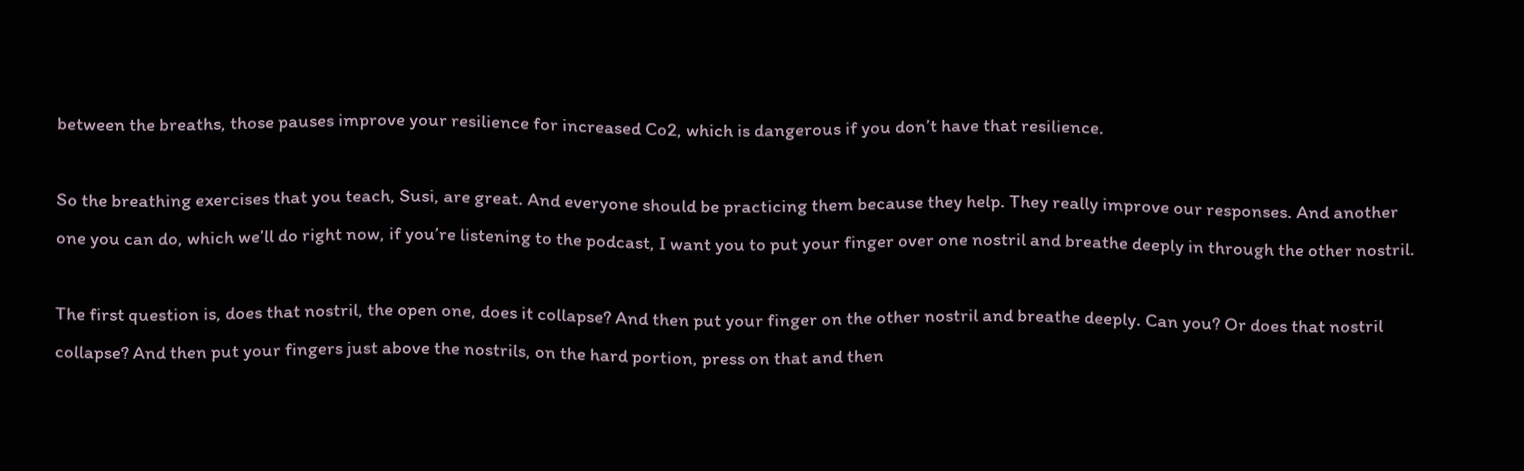between the breaths, those pauses improve your resilience for increased Co2, which is dangerous if you don’t have that resilience.

So the breathing exercises that you teach, Susi, are great. And everyone should be practicing them because they help. They really improve our responses. And another one you can do, which we’ll do right now, if you’re listening to the podcast, I want you to put your finger over one nostril and breathe deeply in through the other nostril.

The first question is, does that nostril, the open one, does it collapse? And then put your finger on the other nostril and breathe deeply. Can you? Or does that nostril collapse? And then put your fingers just above the nostrils, on the hard portion, press on that and then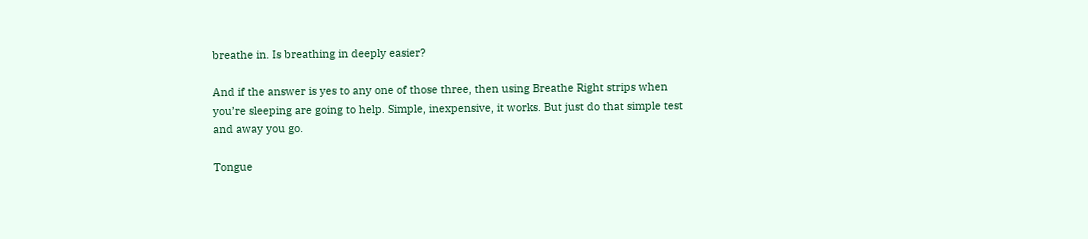breathe in. Is breathing in deeply easier?

And if the answer is yes to any one of those three, then using Breathe Right strips when you’re sleeping are going to help. Simple, inexpensive, it works. But just do that simple test and away you go.

Tongue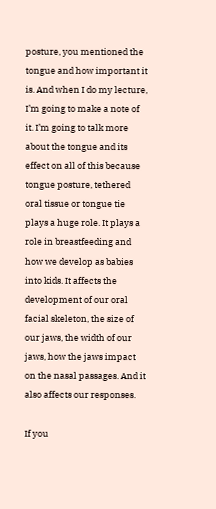posture, you mentioned the tongue and how important it is. And when I do my lecture, I’m going to make a note of it. I’m going to talk more about the tongue and its effect on all of this because tongue posture, tethered oral tissue or tongue tie plays a huge role. It plays a role in breastfeeding and how we develop as babies into kids. It affects the development of our oral facial skeleton, the size of our jaws, the width of our jaws, how the jaws impact on the nasal passages. And it also affects our responses.

If you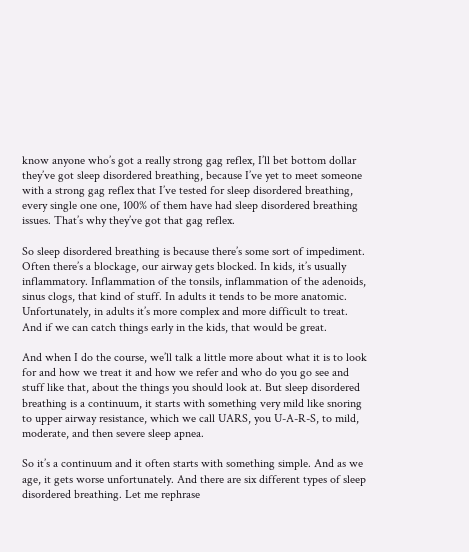know anyone who’s got a really strong gag reflex, I’ll bet bottom dollar they’ve got sleep disordered breathing, because I’ve yet to meet someone with a strong gag reflex that I’ve tested for sleep disordered breathing, every single one one, 100% of them have had sleep disordered breathing issues. That’s why they’ve got that gag reflex.

So sleep disordered breathing is because there’s some sort of impediment. Often there’s a blockage, our airway gets blocked. In kids, it’s usually inflammatory. Inflammation of the tonsils, inflammation of the adenoids, sinus clogs, that kind of stuff. In adults it tends to be more anatomic. Unfortunately, in adults it’s more complex and more difficult to treat. And if we can catch things early in the kids, that would be great.

And when I do the course, we’ll talk a little more about what it is to look for and how we treat it and how we refer and who do you go see and stuff like that, about the things you should look at. But sleep disordered breathing is a continuum, it starts with something very mild like snoring to upper airway resistance, which we call UARS, you U-A-R-S, to mild, moderate, and then severe sleep apnea.

So it’s a continuum and it often starts with something simple. And as we age, it gets worse unfortunately. And there are six different types of sleep disordered breathing. Let me rephrase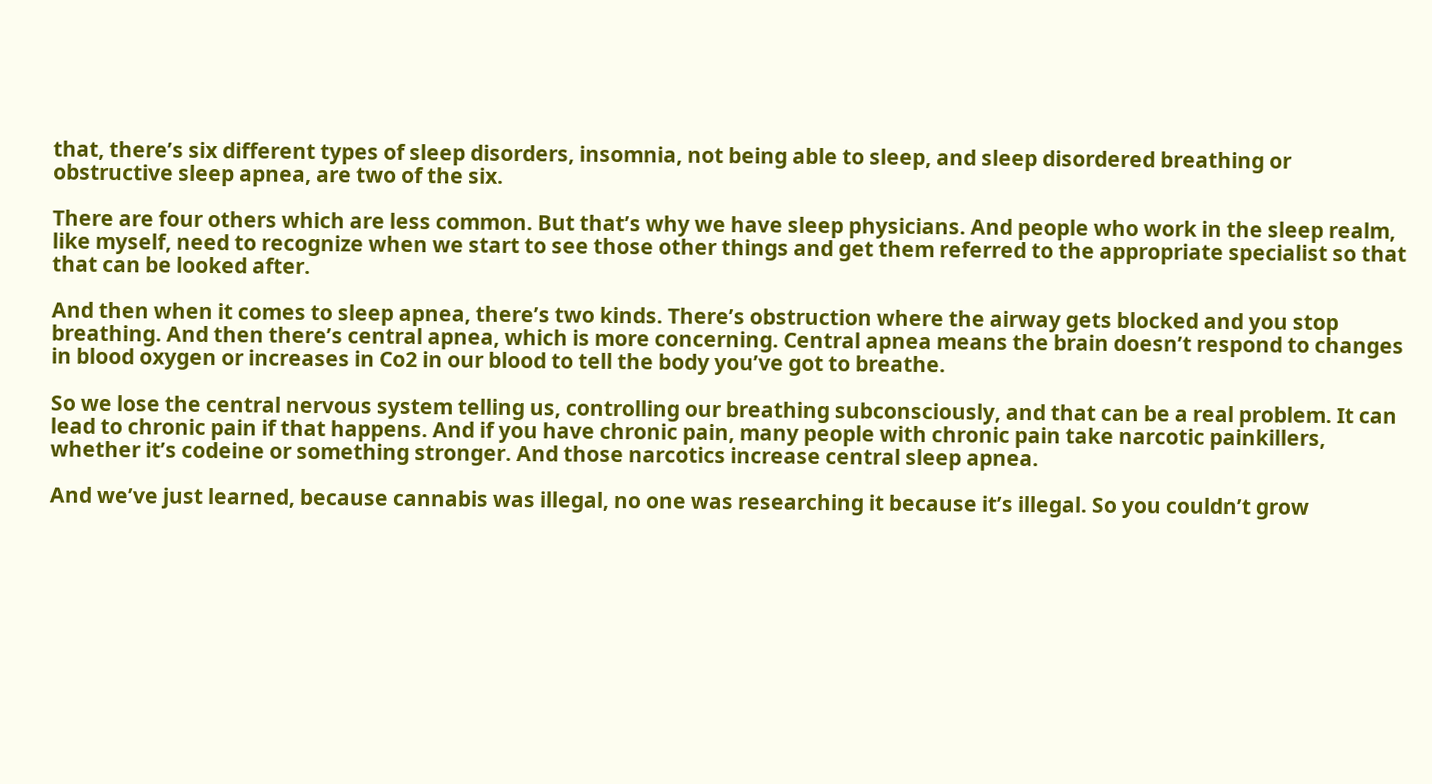that, there’s six different types of sleep disorders, insomnia, not being able to sleep, and sleep disordered breathing or obstructive sleep apnea, are two of the six.

There are four others which are less common. But that’s why we have sleep physicians. And people who work in the sleep realm, like myself, need to recognize when we start to see those other things and get them referred to the appropriate specialist so that that can be looked after.

And then when it comes to sleep apnea, there’s two kinds. There’s obstruction where the airway gets blocked and you stop breathing. And then there’s central apnea, which is more concerning. Central apnea means the brain doesn’t respond to changes in blood oxygen or increases in Co2 in our blood to tell the body you’ve got to breathe.

So we lose the central nervous system telling us, controlling our breathing subconsciously, and that can be a real problem. It can lead to chronic pain if that happens. And if you have chronic pain, many people with chronic pain take narcotic painkillers, whether it’s codeine or something stronger. And those narcotics increase central sleep apnea.

And we’ve just learned, because cannabis was illegal, no one was researching it because it’s illegal. So you couldn’t grow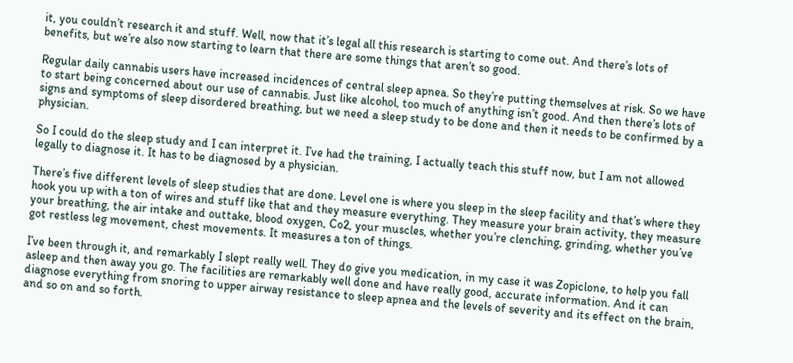it, you couldn’t research it and stuff. Well, now that it’s legal all this research is starting to come out. And there’s lots of benefits, but we’re also now starting to learn that there are some things that aren’t so good.

Regular daily cannabis users have increased incidences of central sleep apnea. So they’re putting themselves at risk. So we have to start being concerned about our use of cannabis. Just like alcohol, too much of anything isn’t good. And then there’s lots of signs and symptoms of sleep disordered breathing, but we need a sleep study to be done and then it needs to be confirmed by a physician.

So I could do the sleep study and I can interpret it. I’ve had the training, I actually teach this stuff now, but I am not allowed legally to diagnose it. It has to be diagnosed by a physician.

There’s five different levels of sleep studies that are done. Level one is where you sleep in the sleep facility and that’s where they hook you up with a ton of wires and stuff like that and they measure everything. They measure your brain activity, they measure your breathing, the air intake and outtake, blood oxygen, Co2, your muscles, whether you’re clenching, grinding, whether you’ve got restless leg movement, chest movements. It measures a ton of things.

I’ve been through it, and remarkably I slept really well. They do give you medication, in my case it was Zopiclone, to help you fall asleep and then away you go. The facilities are remarkably well done and have really good, accurate information. And it can diagnose everything from snoring to upper airway resistance to sleep apnea and the levels of severity and its effect on the brain, and so on and so forth.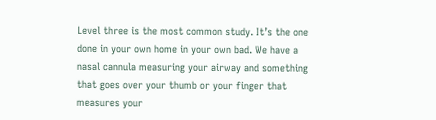Level three is the most common study. It’s the one done in your own home in your own bad. We have a nasal cannula measuring your airway and something that goes over your thumb or your finger that measures your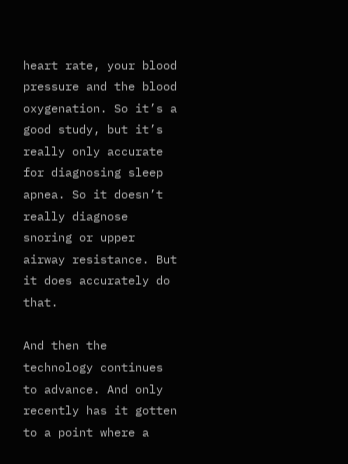heart rate, your blood pressure and the blood oxygenation. So it’s a good study, but it’s really only accurate for diagnosing sleep apnea. So it doesn’t really diagnose snoring or upper airway resistance. But it does accurately do that.

And then the technology continues to advance. And only recently has it gotten to a point where a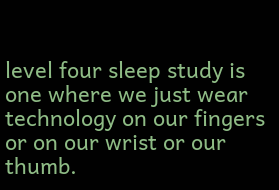level four sleep study is one where we just wear technology on our fingers or on our wrist or our thumb.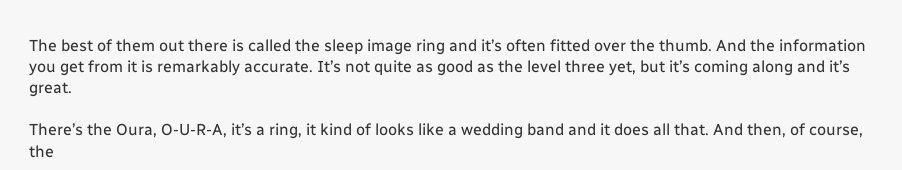The best of them out there is called the sleep image ring and it’s often fitted over the thumb. And the information you get from it is remarkably accurate. It’s not quite as good as the level three yet, but it’s coming along and it’s great.

There’s the Oura, O-U-R-A, it’s a ring, it kind of looks like a wedding band and it does all that. And then, of course, the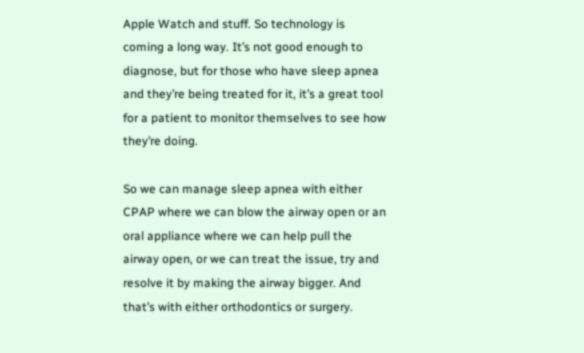Apple Watch and stuff. So technology is coming a long way. It’s not good enough to diagnose, but for those who have sleep apnea and they’re being treated for it, it’s a great tool for a patient to monitor themselves to see how they’re doing.

So we can manage sleep apnea with either CPAP where we can blow the airway open or an oral appliance where we can help pull the airway open, or we can treat the issue, try and resolve it by making the airway bigger. And that’s with either orthodontics or surgery.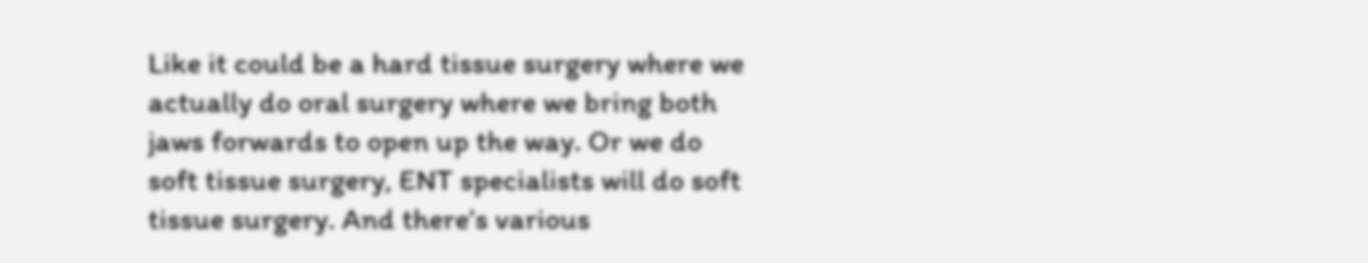Like it could be a hard tissue surgery where we actually do oral surgery where we bring both jaws forwards to open up the way. Or we do soft tissue surgery, ENT specialists will do soft tissue surgery. And there’s various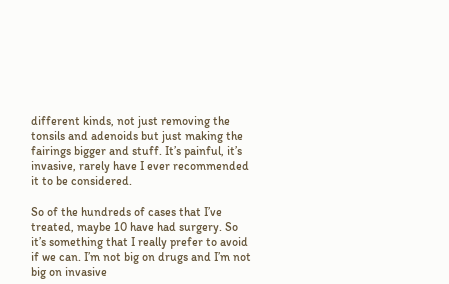different kinds, not just removing the tonsils and adenoids but just making the fairings bigger and stuff. It’s painful, it’s invasive, rarely have I ever recommended it to be considered.

So of the hundreds of cases that I’ve treated, maybe 10 have had surgery. So it’s something that I really prefer to avoid if we can. I’m not big on drugs and I’m not big on invasive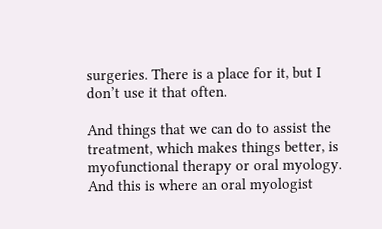surgeries. There is a place for it, but I don’t use it that often.

And things that we can do to assist the treatment, which makes things better, is myofunctional therapy or oral myology. And this is where an oral myologist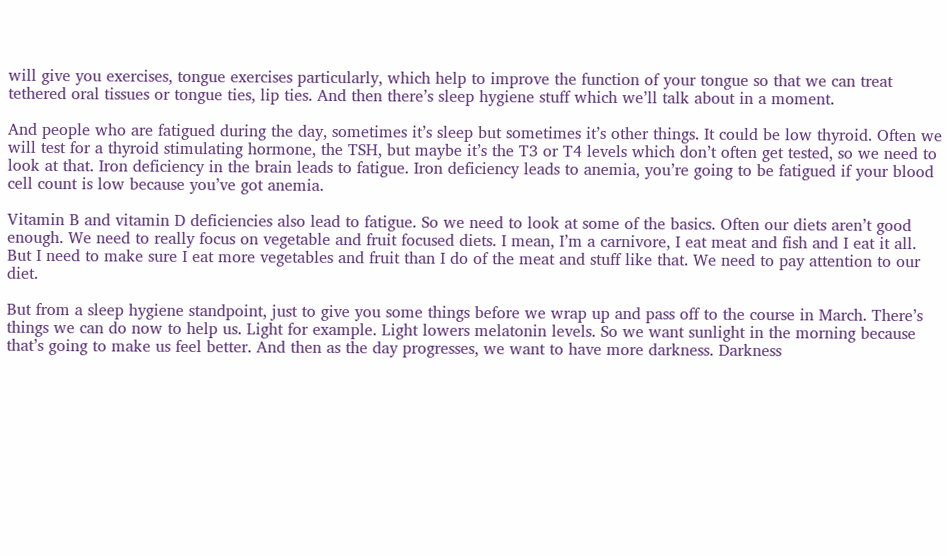will give you exercises, tongue exercises particularly, which help to improve the function of your tongue so that we can treat tethered oral tissues or tongue ties, lip ties. And then there’s sleep hygiene stuff which we’ll talk about in a moment.

And people who are fatigued during the day, sometimes it’s sleep but sometimes it’s other things. It could be low thyroid. Often we will test for a thyroid stimulating hormone, the TSH, but maybe it’s the T3 or T4 levels which don’t often get tested, so we need to look at that. Iron deficiency in the brain leads to fatigue. Iron deficiency leads to anemia, you’re going to be fatigued if your blood cell count is low because you’ve got anemia.

Vitamin B and vitamin D deficiencies also lead to fatigue. So we need to look at some of the basics. Often our diets aren’t good enough. We need to really focus on vegetable and fruit focused diets. I mean, I’m a carnivore, I eat meat and fish and I eat it all. But I need to make sure I eat more vegetables and fruit than I do of the meat and stuff like that. We need to pay attention to our diet.

But from a sleep hygiene standpoint, just to give you some things before we wrap up and pass off to the course in March. There’s things we can do now to help us. Light for example. Light lowers melatonin levels. So we want sunlight in the morning because that’s going to make us feel better. And then as the day progresses, we want to have more darkness. Darkness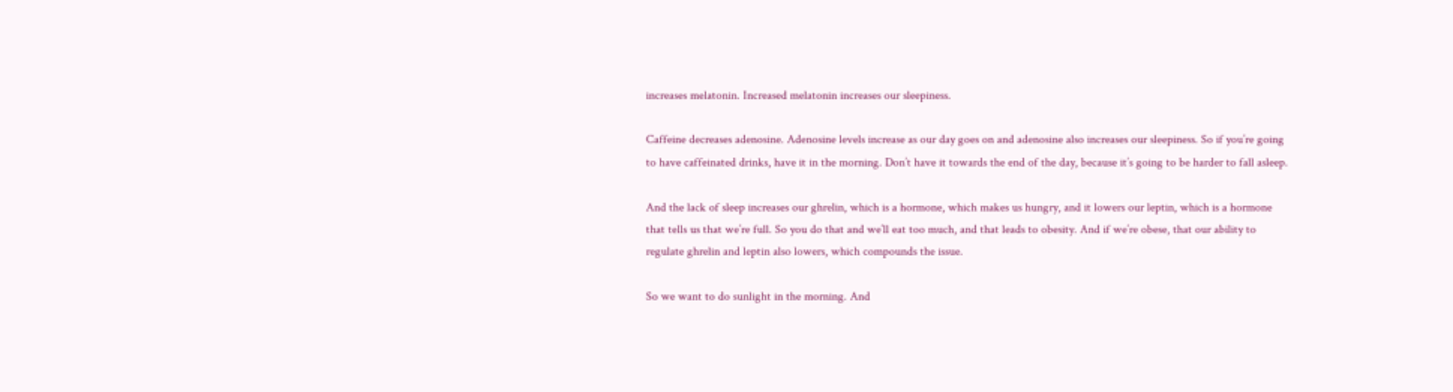increases melatonin. Increased melatonin increases our sleepiness.

Caffeine decreases adenosine. Adenosine levels increase as our day goes on and adenosine also increases our sleepiness. So if you’re going to have caffeinated drinks, have it in the morning. Don’t have it towards the end of the day, because it’s going to be harder to fall asleep.

And the lack of sleep increases our ghrelin, which is a hormone, which makes us hungry, and it lowers our leptin, which is a hormone that tells us that we’re full. So you do that and we’ll eat too much, and that leads to obesity. And if we’re obese, that our ability to regulate ghrelin and leptin also lowers, which compounds the issue.

So we want to do sunlight in the morning. And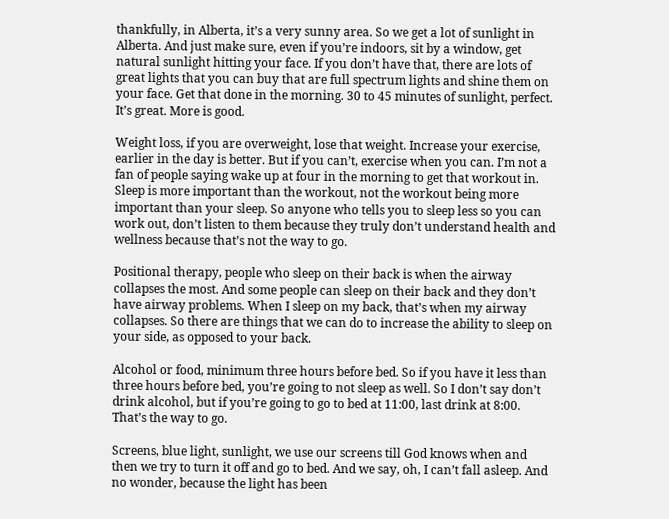thankfully, in Alberta, it’s a very sunny area. So we get a lot of sunlight in Alberta. And just make sure, even if you’re indoors, sit by a window, get natural sunlight hitting your face. If you don’t have that, there are lots of great lights that you can buy that are full spectrum lights and shine them on your face. Get that done in the morning. 30 to 45 minutes of sunlight, perfect. It’s great. More is good.

Weight loss, if you are overweight, lose that weight. Increase your exercise, earlier in the day is better. But if you can’t, exercise when you can. I’m not a fan of people saying wake up at four in the morning to get that workout in. Sleep is more important than the workout, not the workout being more important than your sleep. So anyone who tells you to sleep less so you can work out, don’t listen to them because they truly don’t understand health and wellness because that’s not the way to go.

Positional therapy, people who sleep on their back is when the airway collapses the most. And some people can sleep on their back and they don’t have airway problems. When I sleep on my back, that’s when my airway collapses. So there are things that we can do to increase the ability to sleep on your side, as opposed to your back.

Alcohol or food, minimum three hours before bed. So if you have it less than three hours before bed, you’re going to not sleep as well. So I don’t say don’t drink alcohol, but if you’re going to go to bed at 11:00, last drink at 8:00. That’s the way to go.

Screens, blue light, sunlight, we use our screens till God knows when and then we try to turn it off and go to bed. And we say, oh, I can’t fall asleep. And no wonder, because the light has been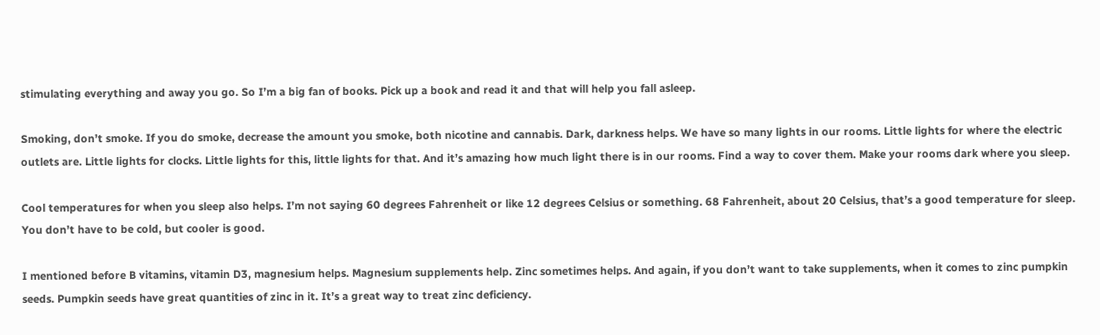stimulating everything and away you go. So I’m a big fan of books. Pick up a book and read it and that will help you fall asleep.

Smoking, don’t smoke. If you do smoke, decrease the amount you smoke, both nicotine and cannabis. Dark, darkness helps. We have so many lights in our rooms. Little lights for where the electric outlets are. Little lights for clocks. Little lights for this, little lights for that. And it’s amazing how much light there is in our rooms. Find a way to cover them. Make your rooms dark where you sleep.

Cool temperatures for when you sleep also helps. I’m not saying 60 degrees Fahrenheit or like 12 degrees Celsius or something. 68 Fahrenheit, about 20 Celsius, that’s a good temperature for sleep. You don’t have to be cold, but cooler is good.

I mentioned before B vitamins, vitamin D3, magnesium helps. Magnesium supplements help. Zinc sometimes helps. And again, if you don’t want to take supplements, when it comes to zinc pumpkin seeds. Pumpkin seeds have great quantities of zinc in it. It’s a great way to treat zinc deficiency.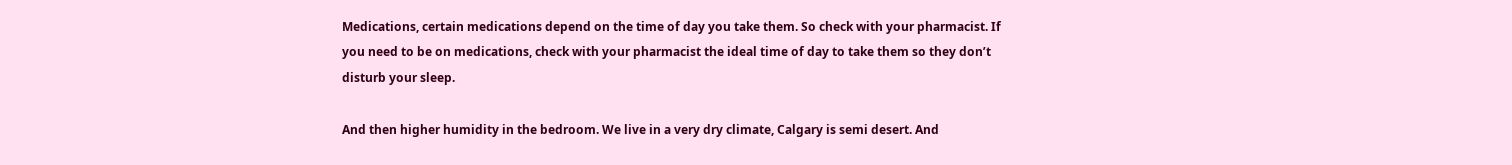Medications, certain medications depend on the time of day you take them. So check with your pharmacist. If you need to be on medications, check with your pharmacist the ideal time of day to take them so they don’t disturb your sleep.

And then higher humidity in the bedroom. We live in a very dry climate, Calgary is semi desert. And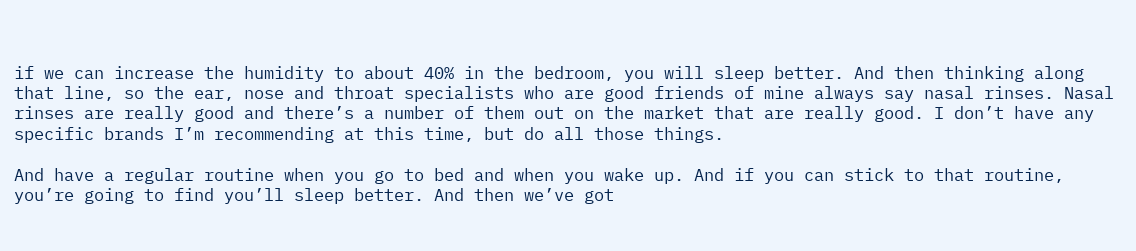if we can increase the humidity to about 40% in the bedroom, you will sleep better. And then thinking along that line, so the ear, nose and throat specialists who are good friends of mine always say nasal rinses. Nasal rinses are really good and there’s a number of them out on the market that are really good. I don’t have any specific brands I’m recommending at this time, but do all those things.

And have a regular routine when you go to bed and when you wake up. And if you can stick to that routine, you’re going to find you’ll sleep better. And then we’ve got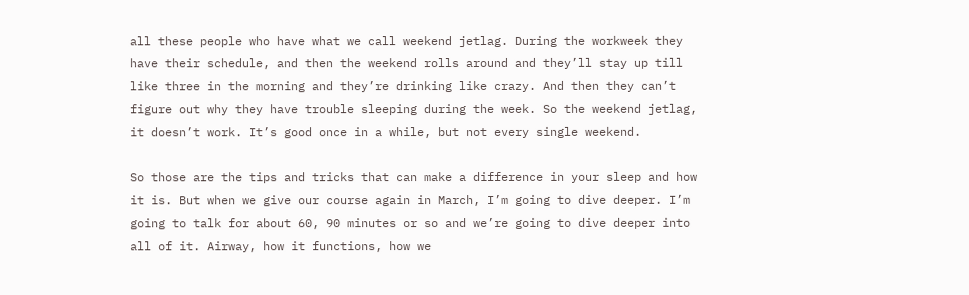all these people who have what we call weekend jetlag. During the workweek they have their schedule, and then the weekend rolls around and they’ll stay up till like three in the morning and they’re drinking like crazy. And then they can’t figure out why they have trouble sleeping during the week. So the weekend jetlag, it doesn’t work. It’s good once in a while, but not every single weekend.

So those are the tips and tricks that can make a difference in your sleep and how it is. But when we give our course again in March, I’m going to dive deeper. I’m going to talk for about 60, 90 minutes or so and we’re going to dive deeper into all of it. Airway, how it functions, how we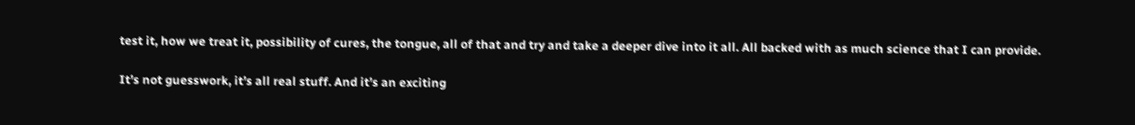test it, how we treat it, possibility of cures, the tongue, all of that and try and take a deeper dive into it all. All backed with as much science that I can provide.

It’s not guesswork, it’s all real stuff. And it’s an exciting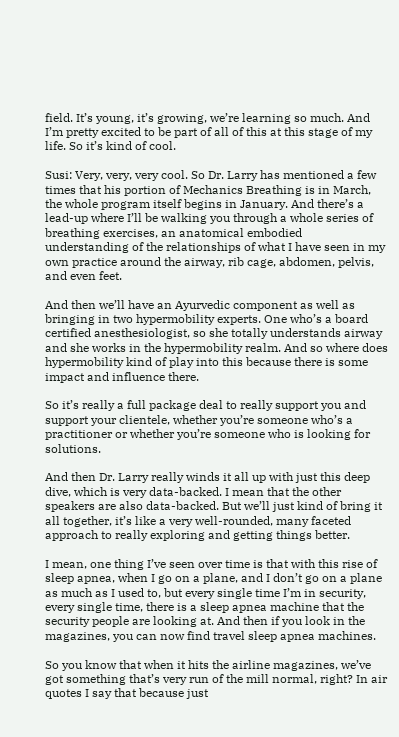field. It’s young, it’s growing, we’re learning so much. And I’m pretty excited to be part of all of this at this stage of my life. So it’s kind of cool.

Susi: Very, very, very cool. So Dr. Larry has mentioned a few times that his portion of Mechanics Breathing is in March, the whole program itself begins in January. And there’s a lead-up where I’ll be walking you through a whole series of breathing exercises, an anatomical embodied understanding of the relationships of what I have seen in my own practice around the airway, rib cage, abdomen, pelvis, and even feet.

And then we’ll have an Ayurvedic component as well as bringing in two hypermobility experts. One who’s a board certified anesthesiologist, so she totally understands airway and she works in the hypermobility realm. And so where does hypermobility kind of play into this because there is some impact and influence there.

So it’s really a full package deal to really support you and support your clientele, whether you’re someone who’s a practitioner or whether you’re someone who is looking for solutions.

And then Dr. Larry really winds it all up with just this deep dive, which is very data-backed. I mean that the other speakers are also data-backed. But we’ll just kind of bring it all together, it’s like a very well-rounded, many faceted approach to really exploring and getting things better.

I mean, one thing I’ve seen over time is that with this rise of sleep apnea, when I go on a plane, and I don’t go on a plane as much as I used to, but every single time I’m in security, every single time, there is a sleep apnea machine that the security people are looking at. And then if you look in the magazines, you can now find travel sleep apnea machines.

So you know that when it hits the airline magazines, we’ve got something that’s very run of the mill normal, right? In air quotes I say that because just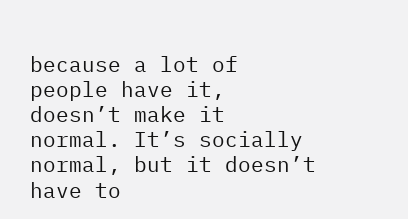because a lot of people have it, doesn’t make it normal. It’s socially normal, but it doesn’t have to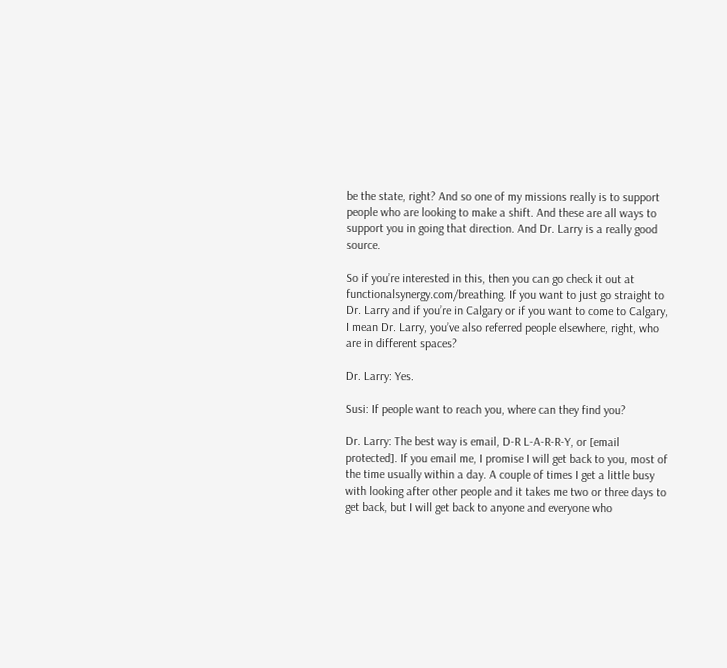be the state, right? And so one of my missions really is to support people who are looking to make a shift. And these are all ways to support you in going that direction. And Dr. Larry is a really good source.

So if you’re interested in this, then you can go check it out at functionalsynergy.com/breathing. If you want to just go straight to Dr. Larry and if you’re in Calgary or if you want to come to Calgary, I mean Dr. Larry, you’ve also referred people elsewhere, right, who are in different spaces?

Dr. Larry: Yes.

Susi: If people want to reach you, where can they find you?

Dr. Larry: The best way is email, D-R L-A-R-R-Y, or [email protected]. If you email me, I promise I will get back to you, most of the time usually within a day. A couple of times I get a little busy with looking after other people and it takes me two or three days to get back, but I will get back to anyone and everyone who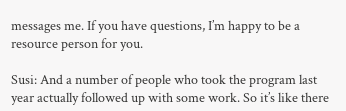messages me. If you have questions, I’m happy to be a resource person for you.

Susi: And a number of people who took the program last year actually followed up with some work. So it’s like there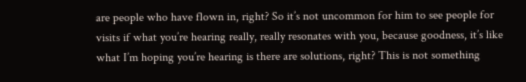are people who have flown in, right? So it’s not uncommon for him to see people for visits if what you’re hearing really, really resonates with you, because goodness, it’s like what I’m hoping you’re hearing is there are solutions, right? This is not something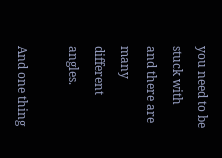you need to be stuck with and there are many different angles.

And one thing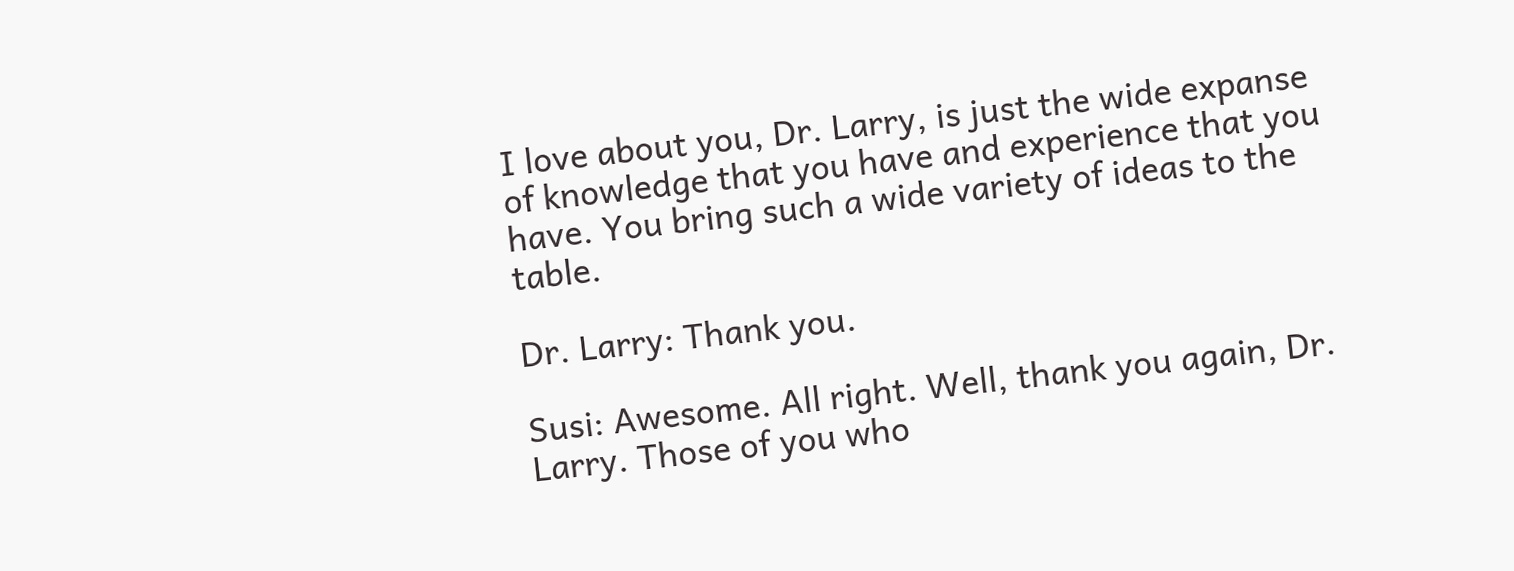I love about you, Dr. Larry, is just the wide expanse of knowledge that you have and experience that you have. You bring such a wide variety of ideas to the table.

Dr. Larry: Thank you.

Susi: Awesome. All right. Well, thank you again, Dr. Larry. Those of you who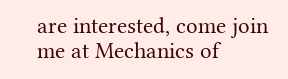are interested, come join me at Mechanics of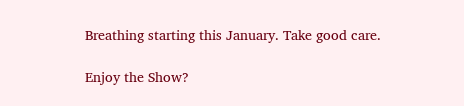Breathing starting this January. Take good care.

Enjoy the Show?